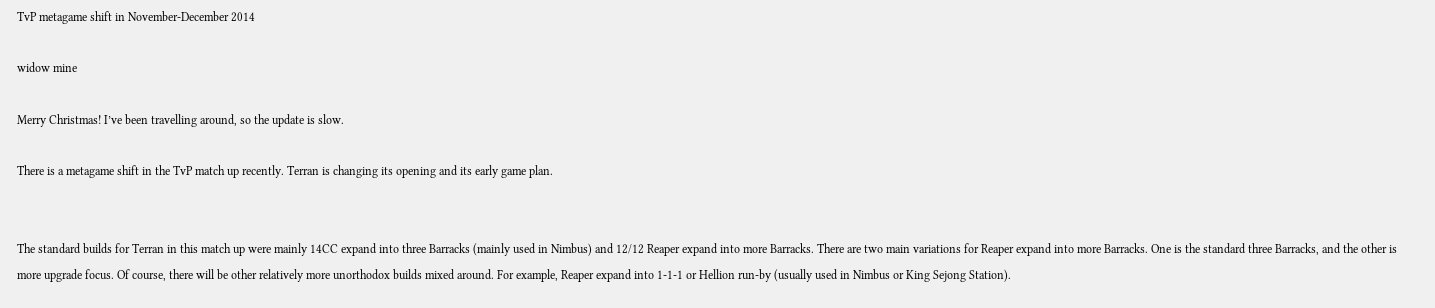TvP metagame shift in November-December 2014

widow mine

Merry Christmas! I’ve been travelling around, so the update is slow.

There is a metagame shift in the TvP match up recently. Terran is changing its opening and its early game plan.


The standard builds for Terran in this match up were mainly 14CC expand into three Barracks (mainly used in Nimbus) and 12/12 Reaper expand into more Barracks. There are two main variations for Reaper expand into more Barracks. One is the standard three Barracks, and the other is more upgrade focus. Of course, there will be other relatively more unorthodox builds mixed around. For example, Reaper expand into 1-1-1 or Hellion run-by (usually used in Nimbus or King Sejong Station).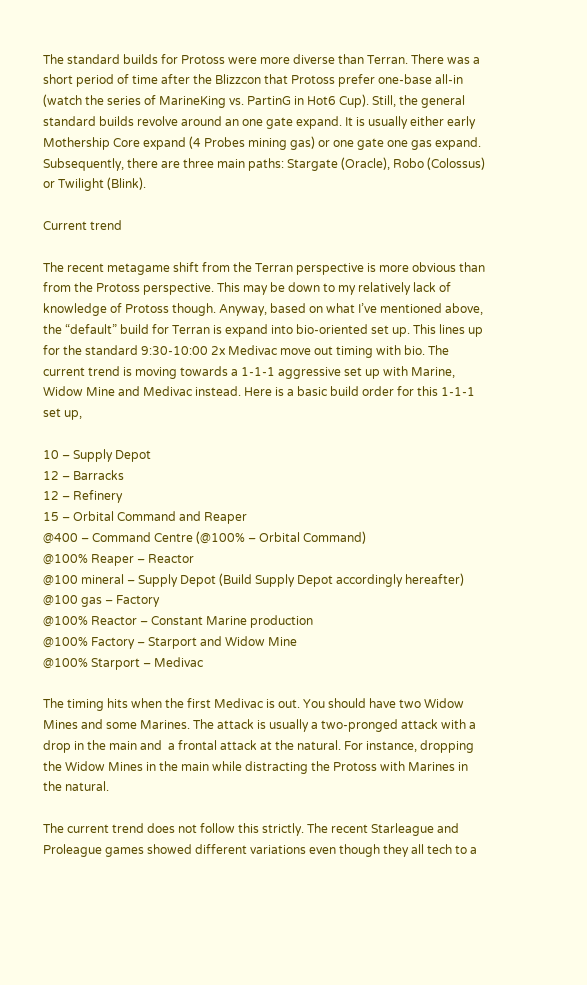The standard builds for Protoss were more diverse than Terran. There was a short period of time after the Blizzcon that Protoss prefer one-base all-in (watch the series of MarineKing vs. PartinG in Hot6 Cup). Still, the general standard builds revolve around an one gate expand. It is usually either early Mothership Core expand (4 Probes mining gas) or one gate one gas expand. Subsequently, there are three main paths: Stargate (Oracle), Robo (Colossus) or Twilight (Blink).

Current trend

The recent metagame shift from the Terran perspective is more obvious than from the Protoss perspective. This may be down to my relatively lack of knowledge of Protoss though. Anyway, based on what I’ve mentioned above, the “default” build for Terran is expand into bio-oriented set up. This lines up for the standard 9:30-10:00 2x Medivac move out timing with bio. The current trend is moving towards a 1-1-1 aggressive set up with Marine, Widow Mine and Medivac instead. Here is a basic build order for this 1-1-1 set up,

10 – Supply Depot
12 – Barracks
12 – Refinery
15 – Orbital Command and Reaper
@400 – Command Centre (@100% – Orbital Command)
@100% Reaper – Reactor
@100 mineral – Supply Depot (Build Supply Depot accordingly hereafter)
@100 gas – Factory
@100% Reactor – Constant Marine production
@100% Factory – Starport and Widow Mine
@100% Starport – Medivac

The timing hits when the first Medivac is out. You should have two Widow Mines and some Marines. The attack is usually a two-pronged attack with a drop in the main and  a frontal attack at the natural. For instance, dropping the Widow Mines in the main while distracting the Protoss with Marines in the natural.

The current trend does not follow this strictly. The recent Starleague and Proleague games showed different variations even though they all tech to a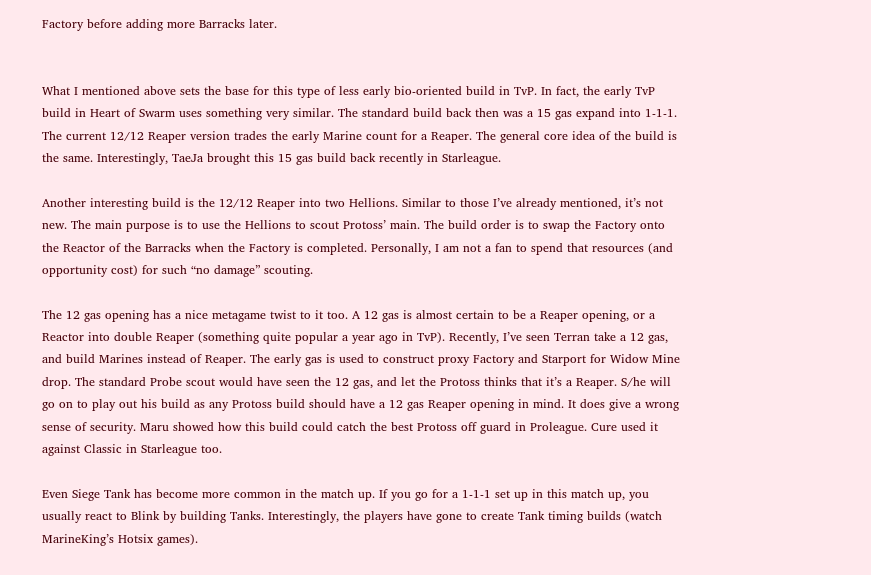Factory before adding more Barracks later.


What I mentioned above sets the base for this type of less early bio-oriented build in TvP. In fact, the early TvP build in Heart of Swarm uses something very similar. The standard build back then was a 15 gas expand into 1-1-1. The current 12/12 Reaper version trades the early Marine count for a Reaper. The general core idea of the build is the same. Interestingly, TaeJa brought this 15 gas build back recently in Starleague.

Another interesting build is the 12/12 Reaper into two Hellions. Similar to those I’ve already mentioned, it’s not new. The main purpose is to use the Hellions to scout Protoss’ main. The build order is to swap the Factory onto the Reactor of the Barracks when the Factory is completed. Personally, I am not a fan to spend that resources (and opportunity cost) for such “no damage” scouting.

The 12 gas opening has a nice metagame twist to it too. A 12 gas is almost certain to be a Reaper opening, or a Reactor into double Reaper (something quite popular a year ago in TvP). Recently, I’ve seen Terran take a 12 gas, and build Marines instead of Reaper. The early gas is used to construct proxy Factory and Starport for Widow Mine drop. The standard Probe scout would have seen the 12 gas, and let the Protoss thinks that it’s a Reaper. S/he will go on to play out his build as any Protoss build should have a 12 gas Reaper opening in mind. It does give a wrong sense of security. Maru showed how this build could catch the best Protoss off guard in Proleague. Cure used it against Classic in Starleague too.

Even Siege Tank has become more common in the match up. If you go for a 1-1-1 set up in this match up, you usually react to Blink by building Tanks. Interestingly, the players have gone to create Tank timing builds (watch MarineKing’s Hotsix games).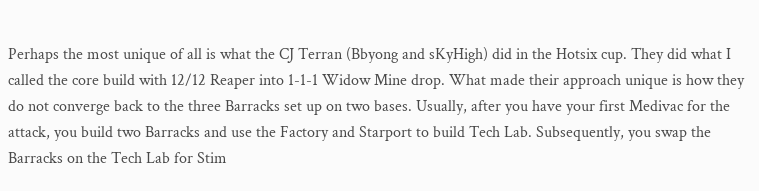Perhaps the most unique of all is what the CJ Terran (Bbyong and sKyHigh) did in the Hotsix cup. They did what I called the core build with 12/12 Reaper into 1-1-1 Widow Mine drop. What made their approach unique is how they do not converge back to the three Barracks set up on two bases. Usually, after you have your first Medivac for the attack, you build two Barracks and use the Factory and Starport to build Tech Lab. Subsequently, you swap the Barracks on the Tech Lab for Stim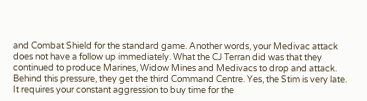and Combat Shield for the standard game. Another words, your Medivac attack does not have a follow up immediately. What the CJ Terran did was that they continued to produce Marines, Widow Mines and Medivacs to drop and attack. Behind this pressure, they get the third Command Centre. Yes, the Stim is very late. It requires your constant aggression to buy time for the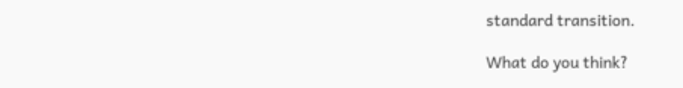standard transition.

What do you think?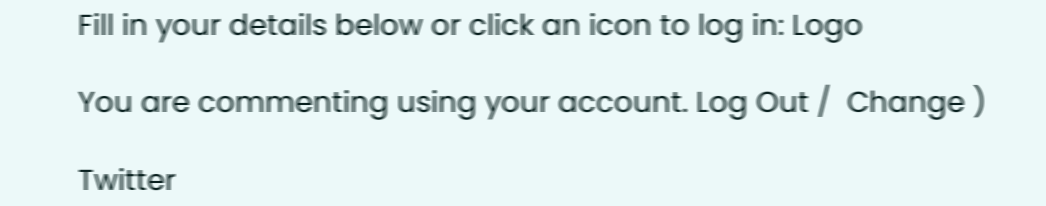Fill in your details below or click an icon to log in: Logo

You are commenting using your account. Log Out /  Change )

Twitter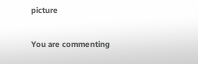picture

You are commenting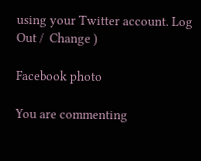using your Twitter account. Log Out /  Change )

Facebook photo

You are commenting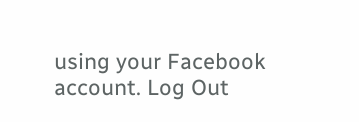using your Facebook account. Log Out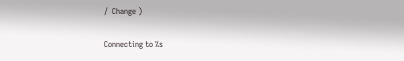/  Change )

Connecting to %s